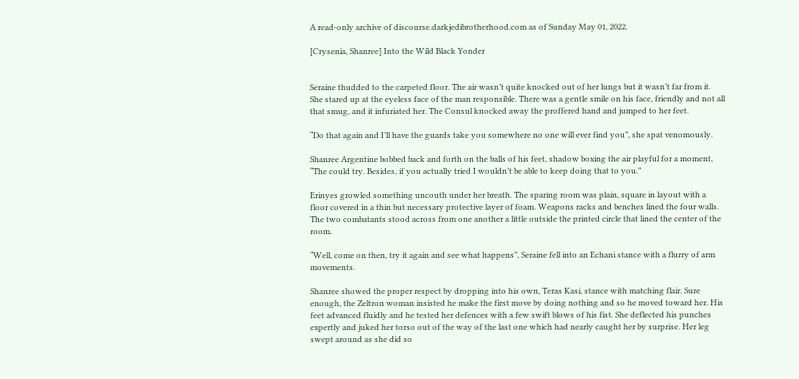A read-only archive of discourse.darkjedibrotherhood.com as of Sunday May 01, 2022.

[Crysenia, Shanree] Into the Wild Black Yonder


Seraine thudded to the carpeted floor. The air wasn’t quite knocked out of her lungs but it wasn’t far from it. She stared up at the eyeless face of the man responsible. There was a gentle smile on his face, friendly and not all that smug, and it infuriated her. The Consul knocked away the proffered hand and jumped to her feet.

“Do that again and I’ll have the guards take you somewhere no one will ever find you”, she spat venomously.

Shanree Argentine bobbed back and forth on the balls of his feet, shadow boxing the air playful for a moment, “The could try. Besides, if you actually tried I wouldn’t be able to keep doing that to you.”

Erinyes growled something uncouth under her breath. The sparing room was plain, square in layout with a floor covered in a thin but necessary protective layer of foam. Weapons racks and benches lined the four walls. The two combatants stood across from one another a little outside the printed circle that lined the center of the room.

“Well, come on then, try it again and see what happens”, Seraine fell into an Echani stance with a flurry of arm movements.

Shanree showed the proper respect by dropping into his own, Teras Kasi, stance with matching flair. Sure enough, the Zeltron woman insisted he make the first move by doing nothing and so he moved toward her. His feet advanced fluidly and he tested her defences with a few swift blows of his fist. She deflected his punches expertly and juked her torso out of the way of the last one which had nearly caught her by surprise. Her leg swept around as she did so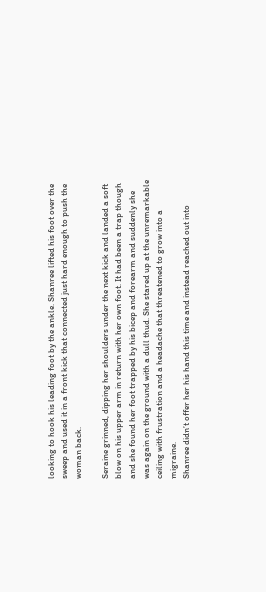looking to hook his leading foot by the ankle. Shanree lifted his foot over the sweep and used it in a front kick that connected just hard enough to push the woman back.

Seraine grinned, dipping her shoulders under the next kick and landed a soft blow on his upper arm in return with her own foot. It had been a trap though and she found her foot trapped by his bicep and forearm and suddenly she was again on the ground with a dull thud. She stared up at the unremarkable ceiling with frustration and a headache that threatened to grow into a migraine.
Shanree didn’t offer her his hand this time and instead reached out into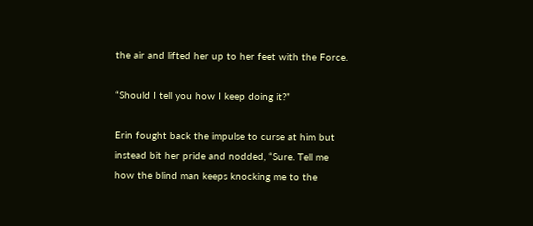the air and lifted her up to her feet with the Force.

“Should I tell you how I keep doing it?”

Erin fought back the impulse to curse at him but instead bit her pride and nodded, “Sure. Tell me how the blind man keeps knocking me to the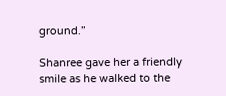ground.”

Shanree gave her a friendly smile as he walked to the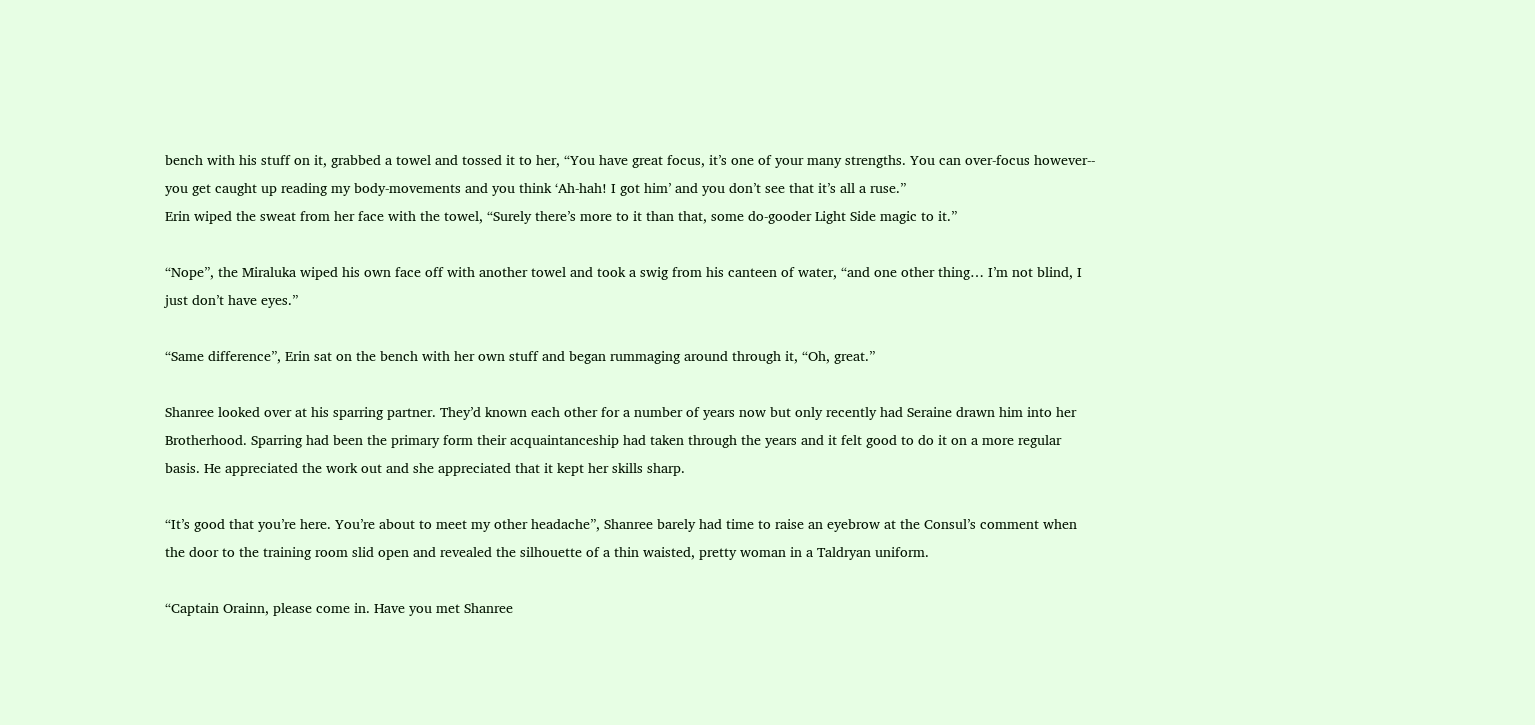bench with his stuff on it, grabbed a towel and tossed it to her, “You have great focus, it’s one of your many strengths. You can over-focus however-- you get caught up reading my body-movements and you think ‘Ah-hah! I got him’ and you don’t see that it’s all a ruse.”
Erin wiped the sweat from her face with the towel, “Surely there’s more to it than that, some do-gooder Light Side magic to it.”

“Nope”, the Miraluka wiped his own face off with another towel and took a swig from his canteen of water, “and one other thing… I’m not blind, I just don’t have eyes.”

“Same difference”, Erin sat on the bench with her own stuff and began rummaging around through it, “Oh, great.”

Shanree looked over at his sparring partner. They’d known each other for a number of years now but only recently had Seraine drawn him into her Brotherhood. Sparring had been the primary form their acquaintanceship had taken through the years and it felt good to do it on a more regular basis. He appreciated the work out and she appreciated that it kept her skills sharp.

“It’s good that you’re here. You’re about to meet my other headache”, Shanree barely had time to raise an eyebrow at the Consul’s comment when the door to the training room slid open and revealed the silhouette of a thin waisted, pretty woman in a Taldryan uniform.

“Captain Orainn, please come in. Have you met Shanree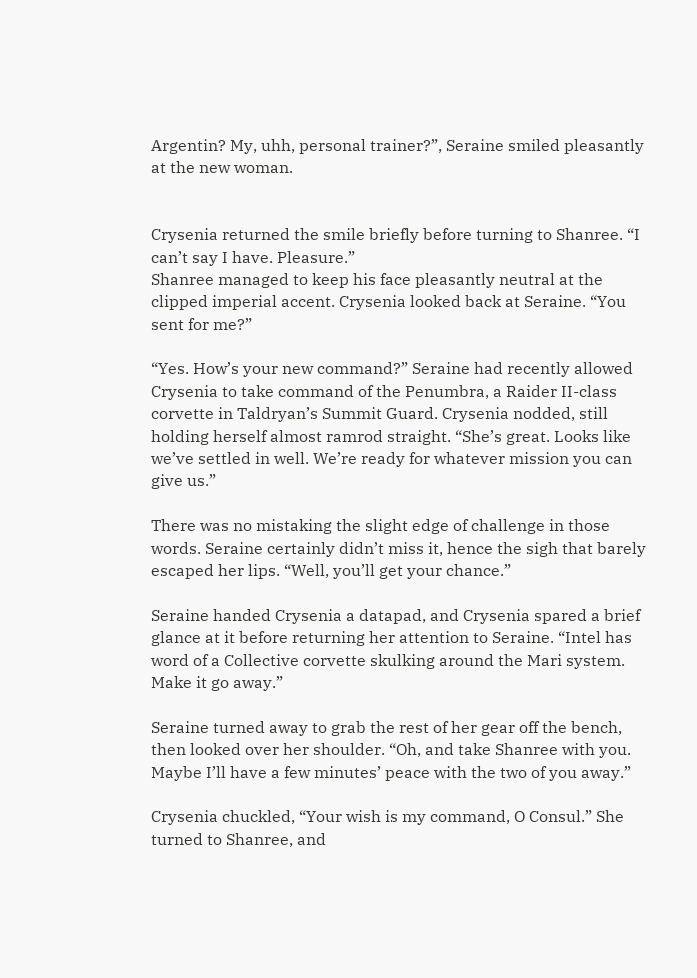Argentin? My, uhh, personal trainer?”, Seraine smiled pleasantly at the new woman.


Crysenia returned the smile briefly before turning to Shanree. “I can’t say I have. Pleasure.”
Shanree managed to keep his face pleasantly neutral at the clipped imperial accent. Crysenia looked back at Seraine. “You sent for me?”

“Yes. How’s your new command?” Seraine had recently allowed Crysenia to take command of the Penumbra, a Raider II-class corvette in Taldryan’s Summit Guard. Crysenia nodded, still holding herself almost ramrod straight. “She’s great. Looks like we’ve settled in well. We’re ready for whatever mission you can give us.”

There was no mistaking the slight edge of challenge in those words. Seraine certainly didn’t miss it, hence the sigh that barely escaped her lips. “Well, you’ll get your chance.”

Seraine handed Crysenia a datapad, and Crysenia spared a brief glance at it before returning her attention to Seraine. “Intel has word of a Collective corvette skulking around the Mari system. Make it go away.”

Seraine turned away to grab the rest of her gear off the bench, then looked over her shoulder. “Oh, and take Shanree with you. Maybe I’ll have a few minutes’ peace with the two of you away.”

Crysenia chuckled, “Your wish is my command, O Consul.” She turned to Shanree, and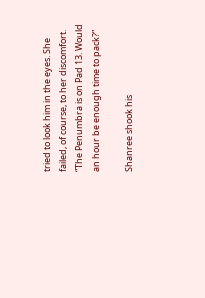tried to look him in the eyes. She failed, of course, to her discomfort. “The Penumbra is on Pad 13. Would an hour be enough time to pack?”

Shanree shook his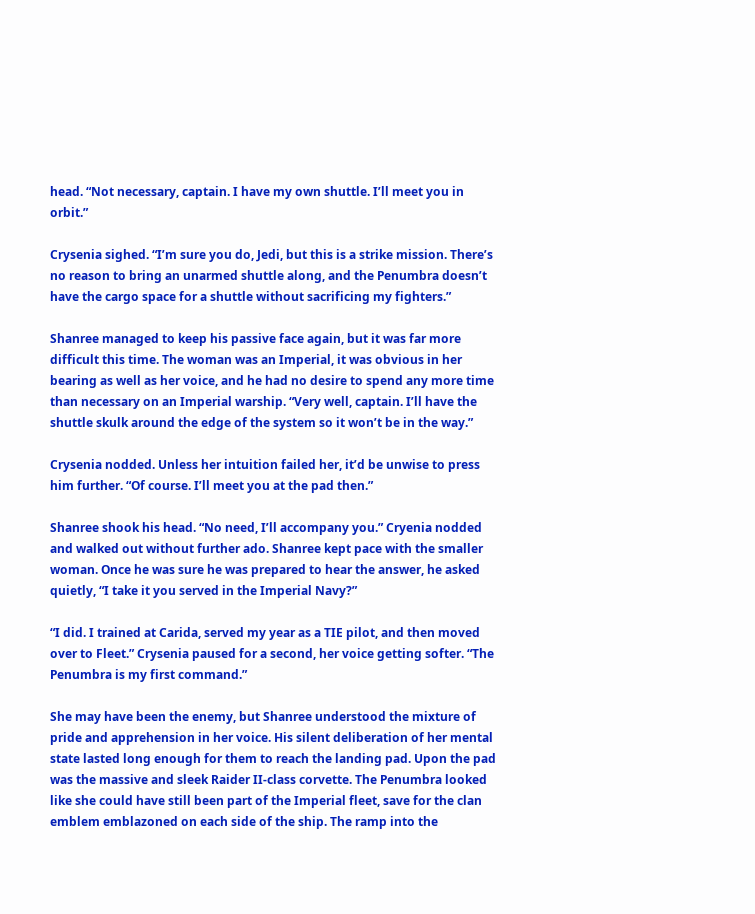head. “Not necessary, captain. I have my own shuttle. I’ll meet you in orbit.”

Crysenia sighed. “I’m sure you do, Jedi, but this is a strike mission. There’s no reason to bring an unarmed shuttle along, and the Penumbra doesn’t have the cargo space for a shuttle without sacrificing my fighters.”

Shanree managed to keep his passive face again, but it was far more difficult this time. The woman was an Imperial, it was obvious in her bearing as well as her voice, and he had no desire to spend any more time than necessary on an Imperial warship. “Very well, captain. I’ll have the shuttle skulk around the edge of the system so it won’t be in the way.”

Crysenia nodded. Unless her intuition failed her, it’d be unwise to press him further. “Of course. I’ll meet you at the pad then.”

Shanree shook his head. “No need, I’ll accompany you.” Cryenia nodded and walked out without further ado. Shanree kept pace with the smaller woman. Once he was sure he was prepared to hear the answer, he asked quietly, “I take it you served in the Imperial Navy?”

“I did. I trained at Carida, served my year as a TIE pilot, and then moved over to Fleet.” Crysenia paused for a second, her voice getting softer. “The Penumbra is my first command.”

She may have been the enemy, but Shanree understood the mixture of pride and apprehension in her voice. His silent deliberation of her mental state lasted long enough for them to reach the landing pad. Upon the pad was the massive and sleek Raider II-class corvette. The Penumbra looked like she could have still been part of the Imperial fleet, save for the clan emblem emblazoned on each side of the ship. The ramp into the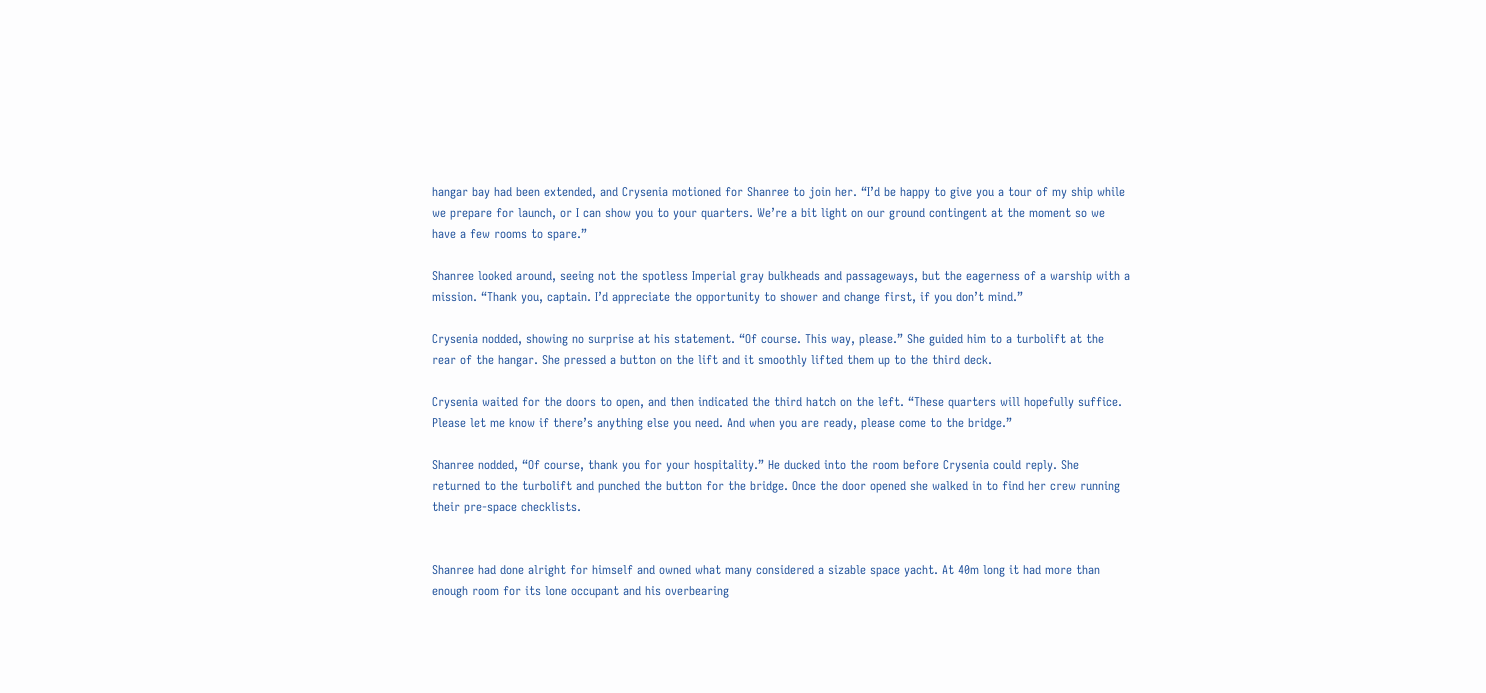hangar bay had been extended, and Crysenia motioned for Shanree to join her. “I’d be happy to give you a tour of my ship while we prepare for launch, or I can show you to your quarters. We’re a bit light on our ground contingent at the moment so we have a few rooms to spare.”

Shanree looked around, seeing not the spotless Imperial gray bulkheads and passageways, but the eagerness of a warship with a mission. “Thank you, captain. I’d appreciate the opportunity to shower and change first, if you don’t mind.”

Crysenia nodded, showing no surprise at his statement. “Of course. This way, please.” She guided him to a turbolift at the rear of the hangar. She pressed a button on the lift and it smoothly lifted them up to the third deck.

Crysenia waited for the doors to open, and then indicated the third hatch on the left. “These quarters will hopefully suffice. Please let me know if there’s anything else you need. And when you are ready, please come to the bridge.”

Shanree nodded, “Of course, thank you for your hospitality.” He ducked into the room before Crysenia could reply. She returned to the turbolift and punched the button for the bridge. Once the door opened she walked in to find her crew running their pre-space checklists.


Shanree had done alright for himself and owned what many considered a sizable space yacht. At 40m long it had more than enough room for its lone occupant and his overbearing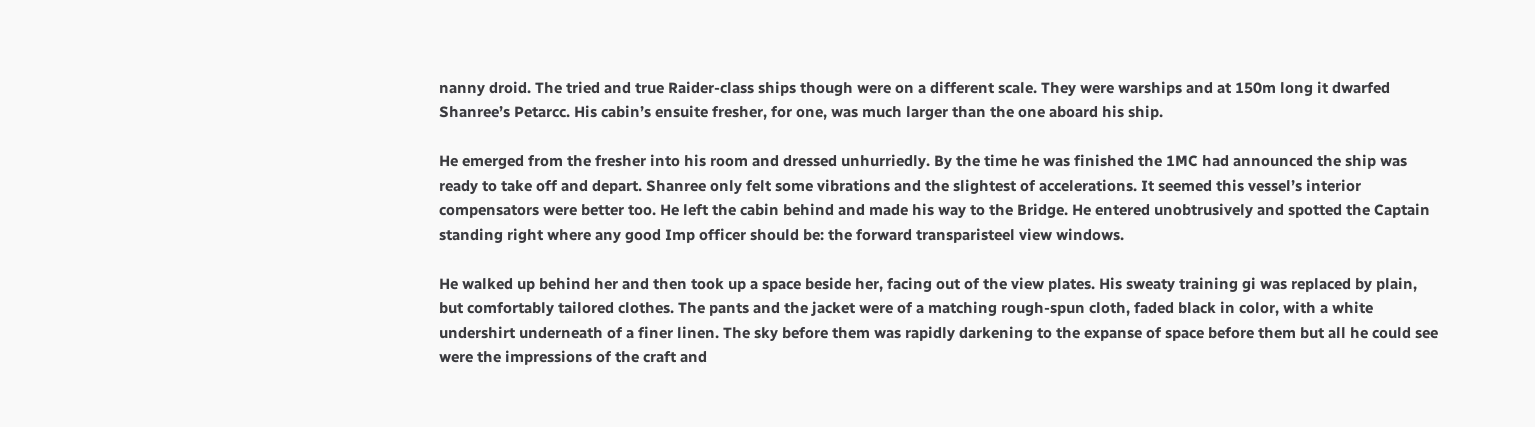nanny droid. The tried and true Raider-class ships though were on a different scale. They were warships and at 150m long it dwarfed Shanree’s Petarcc. His cabin’s ensuite fresher, for one, was much larger than the one aboard his ship.

He emerged from the fresher into his room and dressed unhurriedly. By the time he was finished the 1MC had announced the ship was ready to take off and depart. Shanree only felt some vibrations and the slightest of accelerations. It seemed this vessel’s interior compensators were better too. He left the cabin behind and made his way to the Bridge. He entered unobtrusively and spotted the Captain standing right where any good Imp officer should be: the forward transparisteel view windows.

He walked up behind her and then took up a space beside her, facing out of the view plates. His sweaty training gi was replaced by plain, but comfortably tailored clothes. The pants and the jacket were of a matching rough-spun cloth, faded black in color, with a white undershirt underneath of a finer linen. The sky before them was rapidly darkening to the expanse of space before them but all he could see were the impressions of the craft and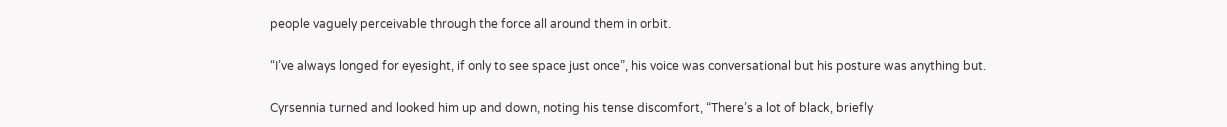people vaguely perceivable through the force all around them in orbit.

“I’ve always longed for eyesight, if only to see space just once”, his voice was conversational but his posture was anything but.

Cyrsennia turned and looked him up and down, noting his tense discomfort, “There’s a lot of black, briefly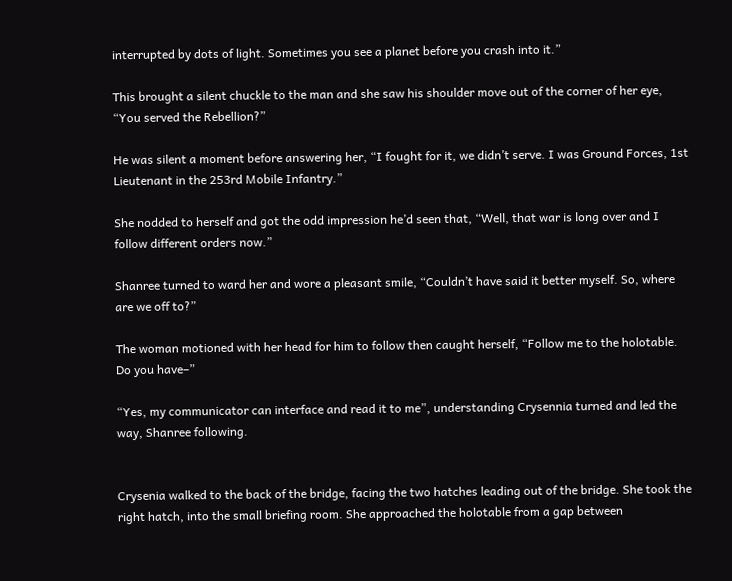interrupted by dots of light. Sometimes you see a planet before you crash into it.”

This brought a silent chuckle to the man and she saw his shoulder move out of the corner of her eye, “You served the Rebellion?”

He was silent a moment before answering her, “I fought for it, we didn’t serve. I was Ground Forces, 1st Lieutenant in the 253rd Mobile Infantry.”

She nodded to herself and got the odd impression he’d seen that, “Well, that war is long over and I follow different orders now.”

Shanree turned to ward her and wore a pleasant smile, “Couldn’t have said it better myself. So, where are we off to?”

The woman motioned with her head for him to follow then caught herself, “Follow me to the holotable. Do you have–”

“Yes, my communicator can interface and read it to me”, understanding Crysennia turned and led the way, Shanree following.


Crysenia walked to the back of the bridge, facing the two hatches leading out of the bridge. She took the right hatch, into the small briefing room. She approached the holotable from a gap between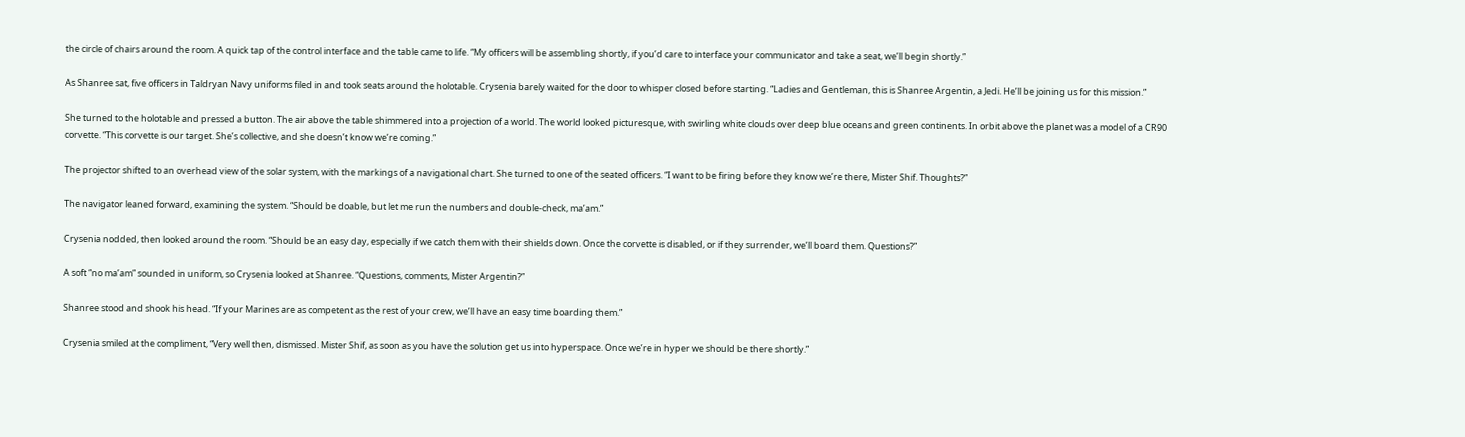the circle of chairs around the room. A quick tap of the control interface and the table came to life. “My officers will be assembling shortly, if you’d care to interface your communicator and take a seat, we’ll begin shortly.”

As Shanree sat, five officers in Taldryan Navy uniforms filed in and took seats around the holotable. Crysenia barely waited for the door to whisper closed before starting. “Ladies and Gentleman, this is Shanree Argentin, a Jedi. He’ll be joining us for this mission.”

She turned to the holotable and pressed a button. The air above the table shimmered into a projection of a world. The world looked picturesque, with swirling white clouds over deep blue oceans and green continents. In orbit above the planet was a model of a CR90 corvette. “This corvette is our target. She’s collective, and she doesn’t know we’re coming.”

The projector shifted to an overhead view of the solar system, with the markings of a navigational chart. She turned to one of the seated officers. “I want to be firing before they know we’re there, Mister Shif. Thoughts?”

The navigator leaned forward, examining the system. “Should be doable, but let me run the numbers and double-check, ma’am.”

Crysenia nodded, then looked around the room. “Should be an easy day, especially if we catch them with their shields down. Once the corvette is disabled, or if they surrender, we’ll board them. Questions?”

A soft “no ma’am” sounded in uniform, so Crysenia looked at Shanree. “Questions, comments, Mister Argentin?”

Shanree stood and shook his head. “If your Marines are as competent as the rest of your crew, we’ll have an easy time boarding them.”

Crysenia smiled at the compliment, “Very well then, dismissed. Mister Shif, as soon as you have the solution get us into hyperspace. Once we’re in hyper we should be there shortly.”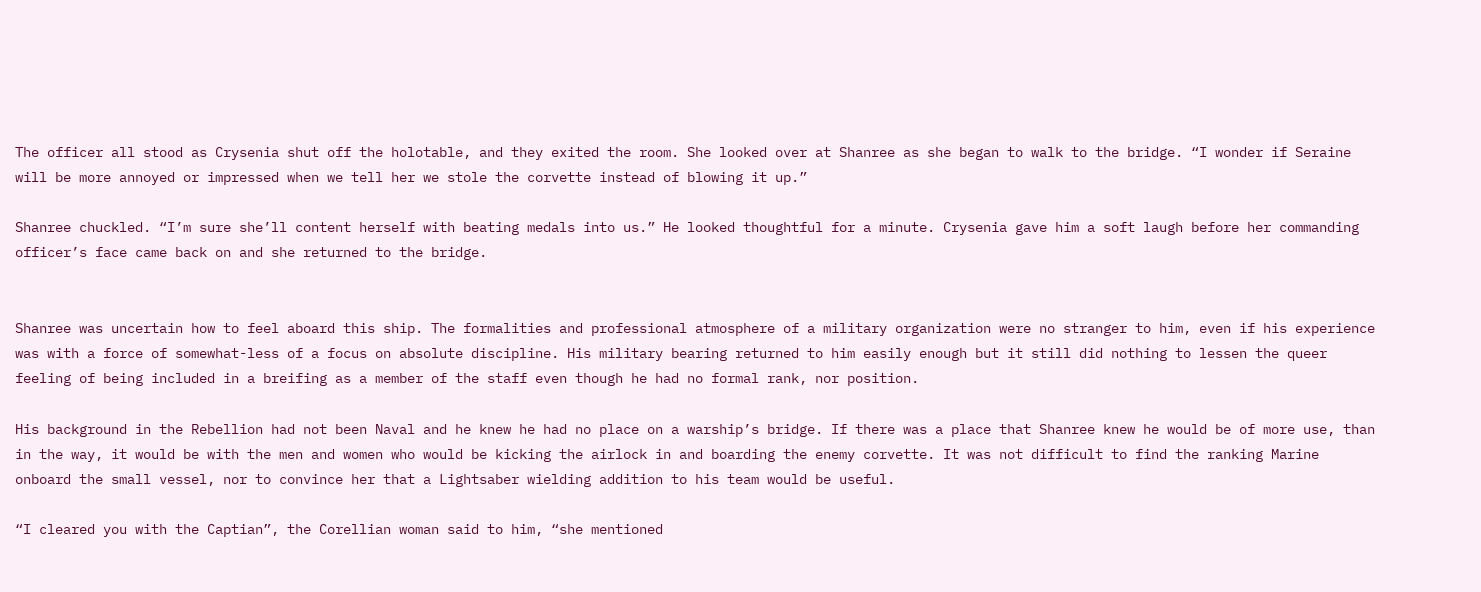The officer all stood as Crysenia shut off the holotable, and they exited the room. She looked over at Shanree as she began to walk to the bridge. “I wonder if Seraine will be more annoyed or impressed when we tell her we stole the corvette instead of blowing it up.”

Shanree chuckled. “I’m sure she’ll content herself with beating medals into us.” He looked thoughtful for a minute. Crysenia gave him a soft laugh before her commanding officer’s face came back on and she returned to the bridge.


Shanree was uncertain how to feel aboard this ship. The formalities and professional atmosphere of a military organization were no stranger to him, even if his experience was with a force of somewhat-less of a focus on absolute discipline. His military bearing returned to him easily enough but it still did nothing to lessen the queer feeling of being included in a breifing as a member of the staff even though he had no formal rank, nor position.

His background in the Rebellion had not been Naval and he knew he had no place on a warship’s bridge. If there was a place that Shanree knew he would be of more use, than in the way, it would be with the men and women who would be kicking the airlock in and boarding the enemy corvette. It was not difficult to find the ranking Marine onboard the small vessel, nor to convince her that a Lightsaber wielding addition to his team would be useful.

“I cleared you with the Captian”, the Corellian woman said to him, “she mentioned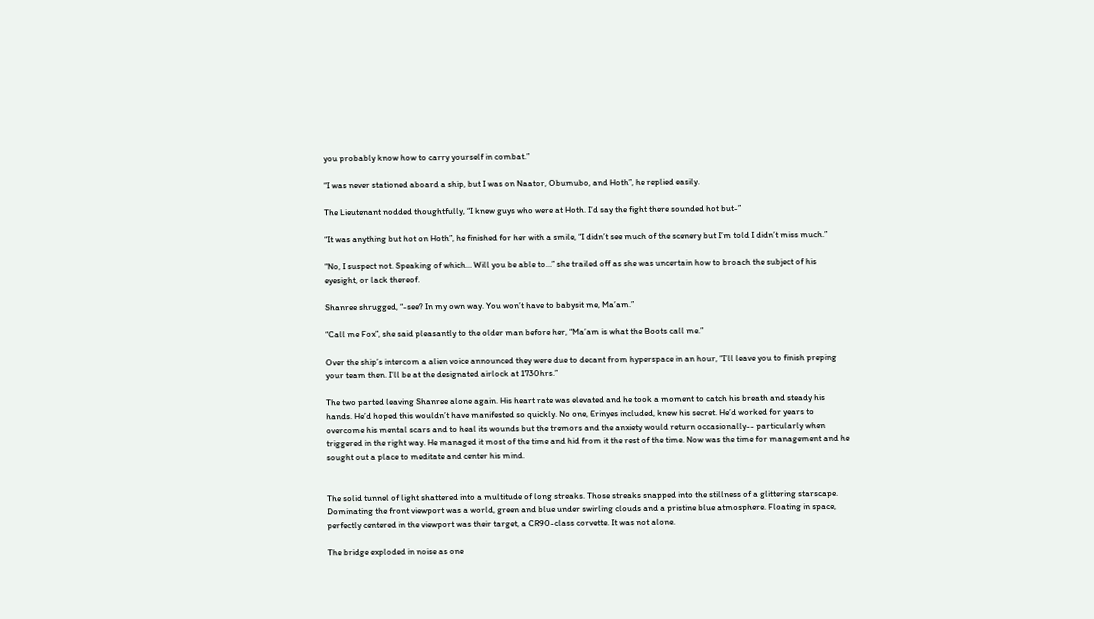you probably know how to carry yourself in combat.”

“I was never stationed aboard a ship, but I was on Naator, Obumubo, and Hoth”, he replied easily.

The Lieutenant nodded thoughtfully, “I knew guys who were at Hoth. I’d say the fight there sounded hot but-”

“It was anything but hot on Hoth”, he finished for her with a smile, “I didn’t see much of the scenery but I’m told I didn’t miss much.”

“No, I suspect not. Speaking of which… Will you be able to…” she trailed off as she was uncertain how to broach the subject of his eyesight, or lack thereof.

Shanree shrugged, “-see? In my own way. You won’t have to babysit me, Ma’am.”

“Call me Fox”, she said pleasantly to the older man before her, “Ma’am is what the Boots call me.”

Over the ship’s intercom a alien voice announced they were due to decant from hyperspace in an hour, “I’ll leave you to finish preping your team then. I’ll be at the designated airlock at 1730hrs.”

The two parted leaving Shanree alone again. His heart rate was elevated and he took a moment to catch his breath and steady his hands. He’d hoped this wouldn’t have manifested so quickly. No one, Erinyes included, knew his secret. He’d worked for years to overcome his mental scars and to heal its wounds but the tremors and the anxiety would return occasionally-- particularly when triggered in the right way. He managed it most of the time and hid from it the rest of the time. Now was the time for management and he sought out a place to meditate and center his mind.


The solid tunnel of light shattered into a multitude of long streaks. Those streaks snapped into the stillness of a glittering starscape. Dominating the front viewport was a world, green and blue under swirling clouds and a pristine blue atmosphere. Floating in space, perfectly centered in the viewport was their target, a CR90-class corvette. It was not alone.

The bridge exploded in noise as one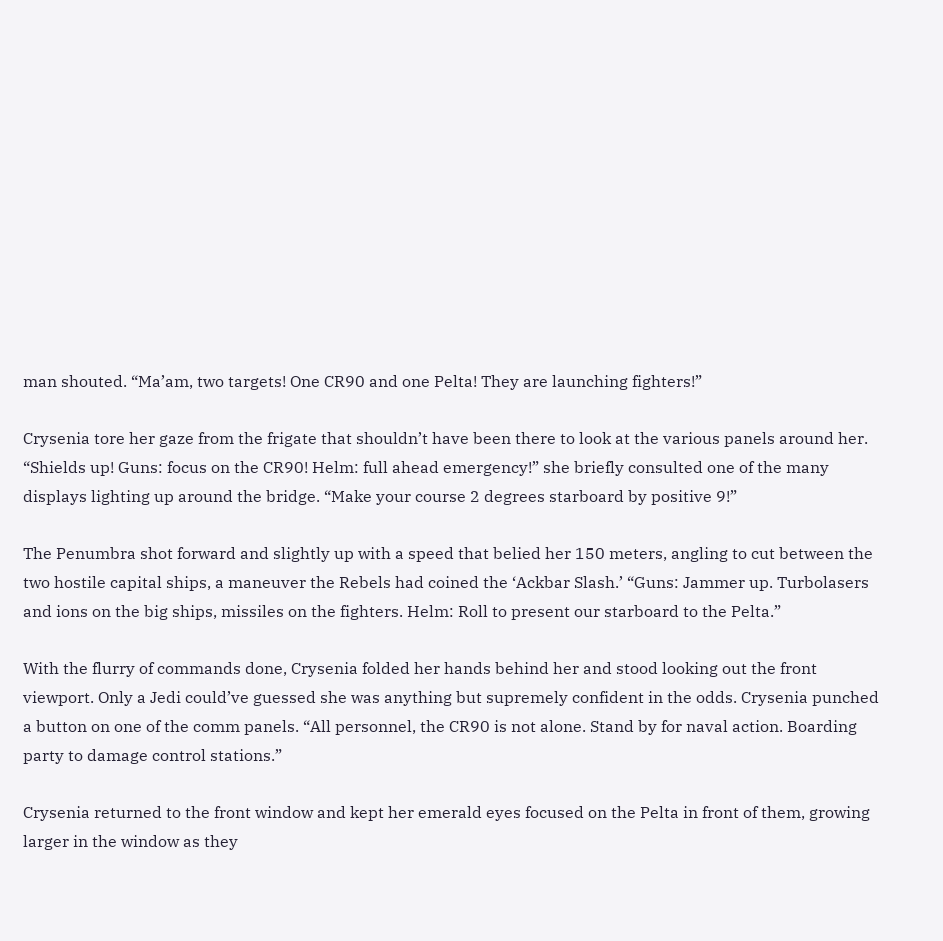man shouted. “Ma’am, two targets! One CR90 and one Pelta! They are launching fighters!”

Crysenia tore her gaze from the frigate that shouldn’t have been there to look at the various panels around her. “Shields up! Guns: focus on the CR90! Helm: full ahead emergency!” she briefly consulted one of the many displays lighting up around the bridge. “Make your course 2 degrees starboard by positive 9!”

The Penumbra shot forward and slightly up with a speed that belied her 150 meters, angling to cut between the two hostile capital ships, a maneuver the Rebels had coined the ‘Ackbar Slash.’ “Guns: Jammer up. Turbolasers and ions on the big ships, missiles on the fighters. Helm: Roll to present our starboard to the Pelta.”

With the flurry of commands done, Crysenia folded her hands behind her and stood looking out the front viewport. Only a Jedi could’ve guessed she was anything but supremely confident in the odds. Crysenia punched a button on one of the comm panels. “All personnel, the CR90 is not alone. Stand by for naval action. Boarding party to damage control stations.”

Crysenia returned to the front window and kept her emerald eyes focused on the Pelta in front of them, growing larger in the window as they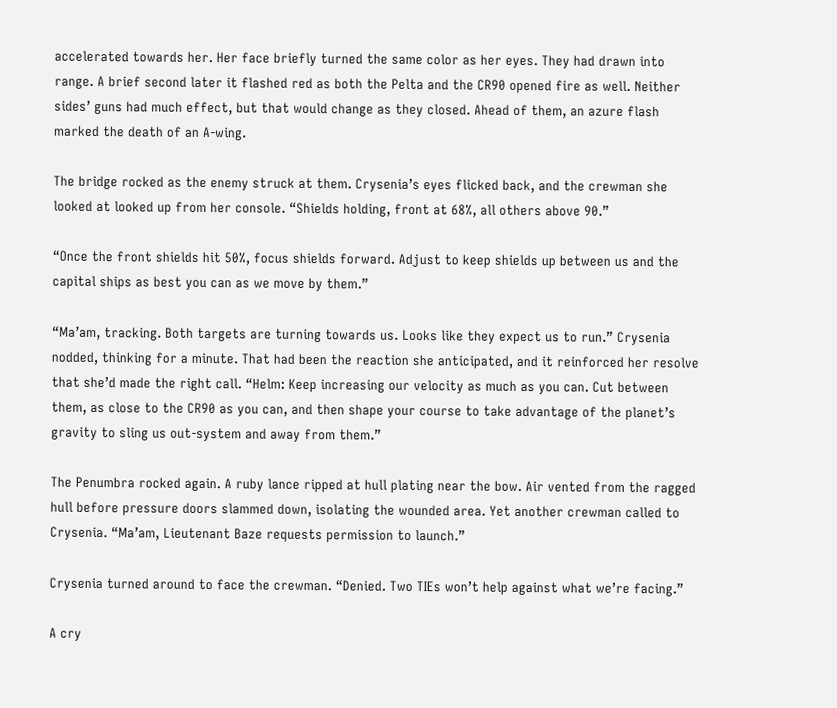accelerated towards her. Her face briefly turned the same color as her eyes. They had drawn into range. A brief second later it flashed red as both the Pelta and the CR90 opened fire as well. Neither sides’ guns had much effect, but that would change as they closed. Ahead of them, an azure flash marked the death of an A-wing.

The bridge rocked as the enemy struck at them. Crysenia’s eyes flicked back, and the crewman she looked at looked up from her console. “Shields holding, front at 68%, all others above 90.”

“Once the front shields hit 50%, focus shields forward. Adjust to keep shields up between us and the capital ships as best you can as we move by them.”

“Ma’am, tracking. Both targets are turning towards us. Looks like they expect us to run.” Crysenia nodded, thinking for a minute. That had been the reaction she anticipated, and it reinforced her resolve that she’d made the right call. “Helm: Keep increasing our velocity as much as you can. Cut between them, as close to the CR90 as you can, and then shape your course to take advantage of the planet’s gravity to sling us out-system and away from them.”

The Penumbra rocked again. A ruby lance ripped at hull plating near the bow. Air vented from the ragged hull before pressure doors slammed down, isolating the wounded area. Yet another crewman called to Crysenia. “Ma’am, Lieutenant Baze requests permission to launch.”

Crysenia turned around to face the crewman. “Denied. Two TIEs won’t help against what we’re facing.”

A cry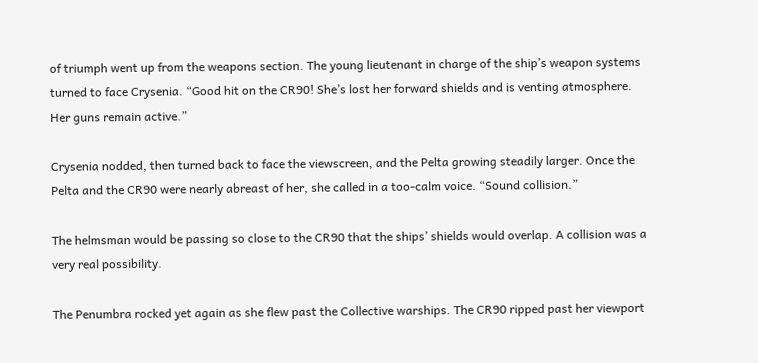of triumph went up from the weapons section. The young lieutenant in charge of the ship’s weapon systems turned to face Crysenia. “Good hit on the CR90! She’s lost her forward shields and is venting atmosphere. Her guns remain active.”

Crysenia nodded, then turned back to face the viewscreen, and the Pelta growing steadily larger. Once the Pelta and the CR90 were nearly abreast of her, she called in a too-calm voice. “Sound collision.”

The helmsman would be passing so close to the CR90 that the ships’ shields would overlap. A collision was a very real possibility.

The Penumbra rocked yet again as she flew past the Collective warships. The CR90 ripped past her viewport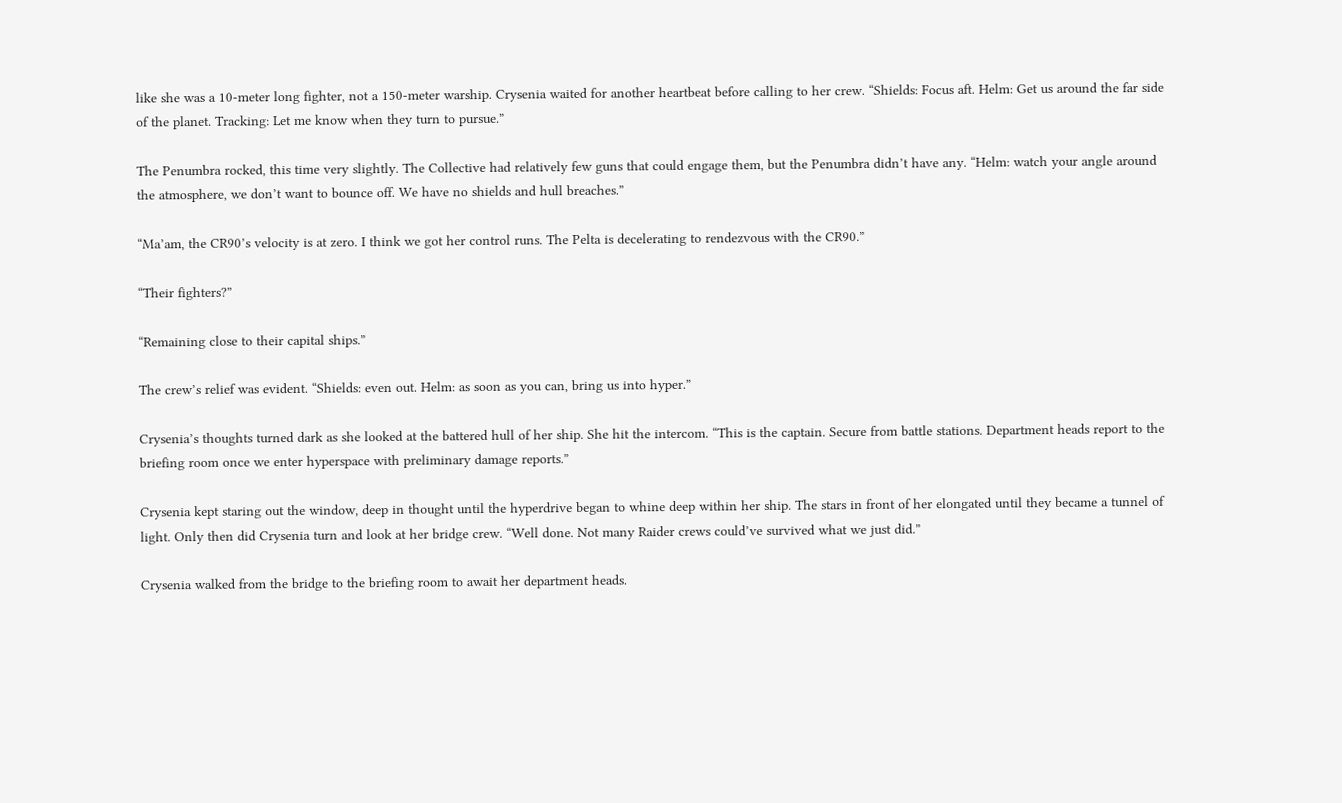like she was a 10-meter long fighter, not a 150-meter warship. Crysenia waited for another heartbeat before calling to her crew. “Shields: Focus aft. Helm: Get us around the far side of the planet. Tracking: Let me know when they turn to pursue.”

The Penumbra rocked, this time very slightly. The Collective had relatively few guns that could engage them, but the Penumbra didn’t have any. “Helm: watch your angle around the atmosphere, we don’t want to bounce off. We have no shields and hull breaches.”

“Ma’am, the CR90’s velocity is at zero. I think we got her control runs. The Pelta is decelerating to rendezvous with the CR90.”

“Their fighters?”

“Remaining close to their capital ships.”

The crew’s relief was evident. “Shields: even out. Helm: as soon as you can, bring us into hyper.”

Crysenia’s thoughts turned dark as she looked at the battered hull of her ship. She hit the intercom. “This is the captain. Secure from battle stations. Department heads report to the briefing room once we enter hyperspace with preliminary damage reports.”

Crysenia kept staring out the window, deep in thought until the hyperdrive began to whine deep within her ship. The stars in front of her elongated until they became a tunnel of light. Only then did Crysenia turn and look at her bridge crew. “Well done. Not many Raider crews could’ve survived what we just did.”

Crysenia walked from the bridge to the briefing room to await her department heads.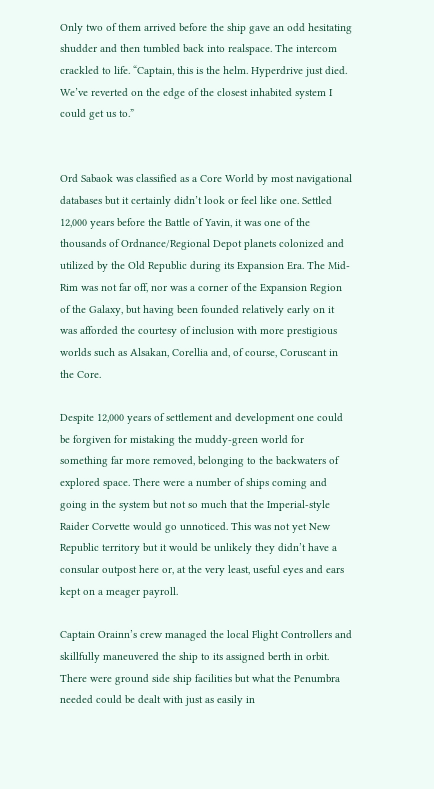Only two of them arrived before the ship gave an odd hesitating shudder and then tumbled back into realspace. The intercom crackled to life. “Captain, this is the helm. Hyperdrive just died. We’ve reverted on the edge of the closest inhabited system I could get us to.”


Ord Sabaok was classified as a Core World by most navigational databases but it certainly didn’t look or feel like one. Settled 12,000 years before the Battle of Yavin, it was one of the thousands of Ordnance/Regional Depot planets colonized and utilized by the Old Republic during its Expansion Era. The Mid-Rim was not far off, nor was a corner of the Expansion Region of the Galaxy, but having been founded relatively early on it was afforded the courtesy of inclusion with more prestigious worlds such as Alsakan, Corellia and, of course, Coruscant in the Core.

Despite 12,000 years of settlement and development one could be forgiven for mistaking the muddy-green world for something far more removed, belonging to the backwaters of explored space. There were a number of ships coming and going in the system but not so much that the Imperial-style Raider Corvette would go unnoticed. This was not yet New Republic territory but it would be unlikely they didn’t have a consular outpost here or, at the very least, useful eyes and ears kept on a meager payroll.

Captain Orainn’s crew managed the local Flight Controllers and skillfully maneuvered the ship to its assigned berth in orbit. There were ground side ship facilities but what the Penumbra needed could be dealt with just as easily in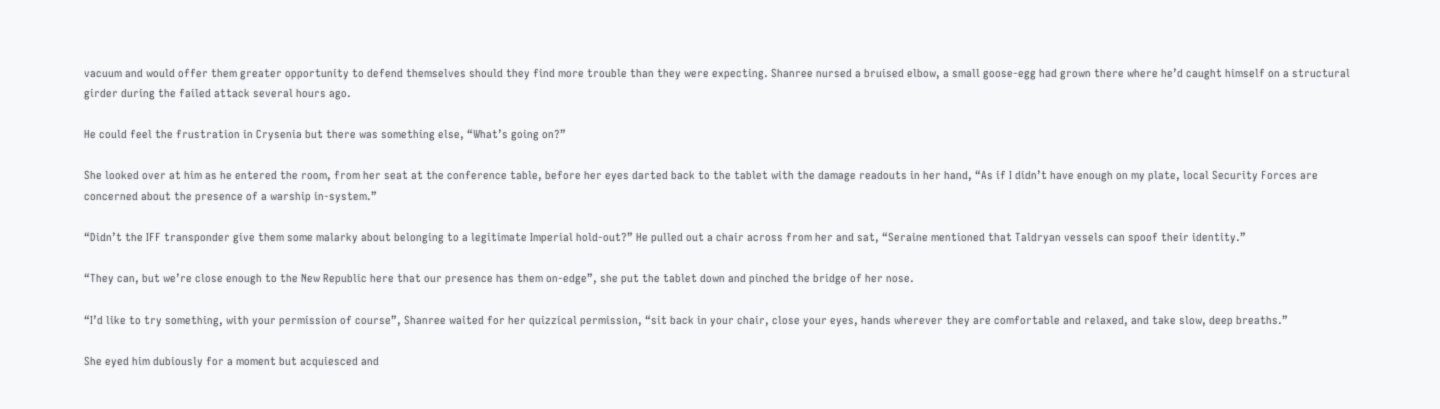vacuum and would offer them greater opportunity to defend themselves should they find more trouble than they were expecting. Shanree nursed a bruised elbow, a small goose-egg had grown there where he’d caught himself on a structural girder during the failed attack several hours ago.

He could feel the frustration in Crysenia but there was something else, “What’s going on?”

She looked over at him as he entered the room, from her seat at the conference table, before her eyes darted back to the tablet with the damage readouts in her hand, “As if I didn’t have enough on my plate, local Security Forces are concerned about the presence of a warship in-system.”

“Didn’t the IFF transponder give them some malarky about belonging to a legitimate Imperial hold-out?” He pulled out a chair across from her and sat, “Seraine mentioned that Taldryan vessels can spoof their identity.”

“They can, but we’re close enough to the New Republic here that our presence has them on-edge”, she put the tablet down and pinched the bridge of her nose.

“I’d like to try something, with your permission of course”, Shanree waited for her quizzical permission, “sit back in your chair, close your eyes, hands wherever they are comfortable and relaxed, and take slow, deep breaths.”

She eyed him dubiously for a moment but acquiesced and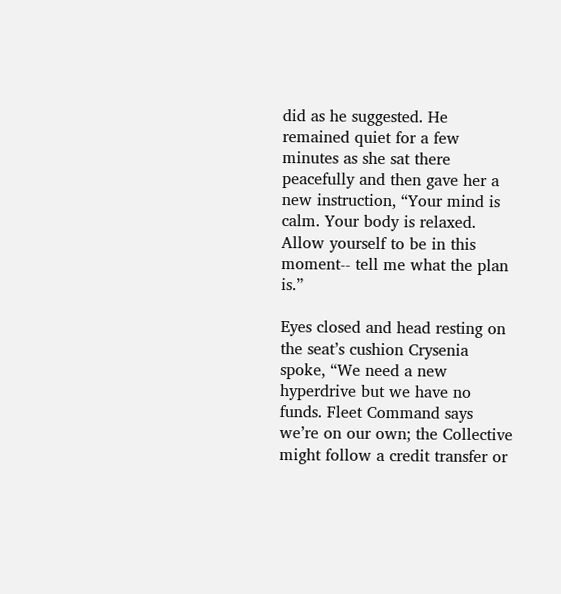did as he suggested. He remained quiet for a few minutes as she sat there peacefully and then gave her a new instruction, “Your mind is calm. Your body is relaxed. Allow yourself to be in this moment-- tell me what the plan is.”

Eyes closed and head resting on the seat’s cushion Crysenia spoke, “We need a new hyperdrive but we have no funds. Fleet Command says we’re on our own; the Collective might follow a credit transfer or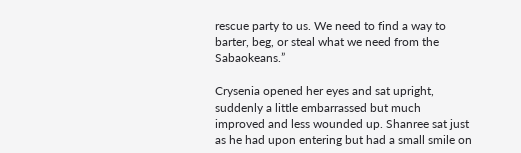rescue party to us. We need to find a way to barter, beg, or steal what we need from the Sabaokeans.”

Crysenia opened her eyes and sat upright, suddenly a little embarrassed but much improved and less wounded up. Shanree sat just as he had upon entering but had a small smile on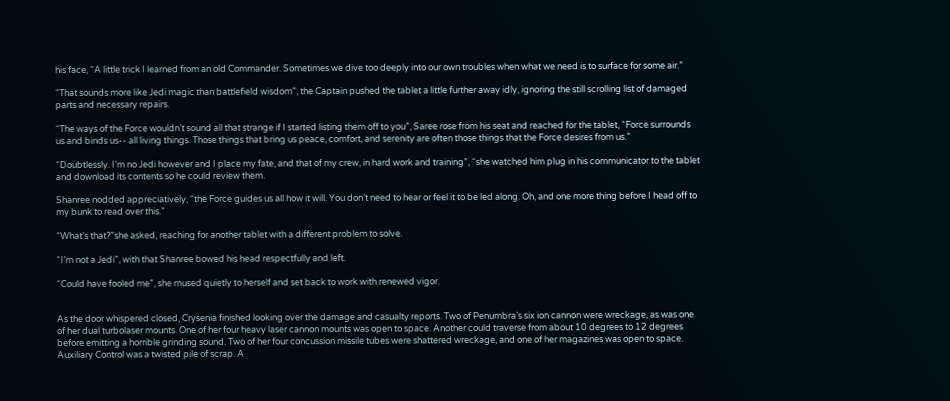his face, “A little trick I learned from an old Commander. Sometimes we dive too deeply into our own troubles when what we need is to surface for some air.”

“That sounds more like Jedi magic than battlefield wisdom”, the Captain pushed the tablet a little further away idly, ignoring the still scrolling list of damaged parts and necessary repairs.

“The ways of the Force wouldn’t sound all that strange if I started listing them off to you”, Saree rose from his seat and reached for the tablet, “Force surrounds us and binds us-- all living things. Those things that bring us peace, comfort, and serenity are often those things that the Force desires from us.”

“Doubtlessly. I’m no Jedi however and I place my fate, and that of my crew, in hard work and training”, “she watched him plug in his communicator to the tablet and download its contents so he could review them.

Shanree nodded appreciatively, “the Force guides us all how it will. You don’t need to hear or feel it to be led along. Oh, and one more thing before I head off to my bunk to read over this.”

“What’s that?”she asked, reaching for another tablet with a different problem to solve.

“I’m not a Jedi”, with that Shanree bowed his head respectfully and left.

“Could have fooled me”, she mused quietly to herself and set back to work with renewed vigor.


As the door whispered closed, Crysenia finished looking over the damage and casualty reports. Two of Penumbra’s six ion cannon were wreckage, as was one of her dual turbolaser mounts. One of her four heavy laser cannon mounts was open to space. Another could traverse from about 10 degrees to 12 degrees before emitting a horrible grinding sound. Two of her four concussion missile tubes were shattered wreckage, and one of her magazines was open to space. Auxiliary Control was a twisted pile of scrap. A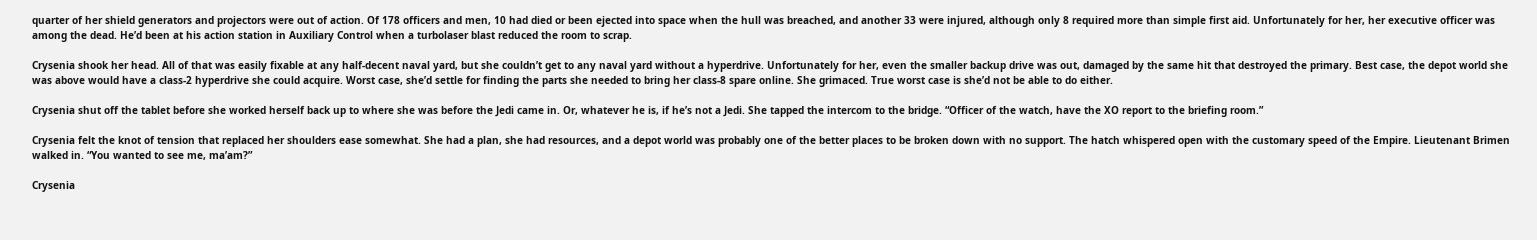quarter of her shield generators and projectors were out of action. Of 178 officers and men, 10 had died or been ejected into space when the hull was breached, and another 33 were injured, although only 8 required more than simple first aid. Unfortunately for her, her executive officer was among the dead. He’d been at his action station in Auxiliary Control when a turbolaser blast reduced the room to scrap.

Crysenia shook her head. All of that was easily fixable at any half-decent naval yard, but she couldn’t get to any naval yard without a hyperdrive. Unfortunately for her, even the smaller backup drive was out, damaged by the same hit that destroyed the primary. Best case, the depot world she was above would have a class-2 hyperdrive she could acquire. Worst case, she’d settle for finding the parts she needed to bring her class-8 spare online. She grimaced. True worst case is she’d not be able to do either.

Crysenia shut off the tablet before she worked herself back up to where she was before the Jedi came in. Or, whatever he is, if he’s not a Jedi. She tapped the intercom to the bridge. “Officer of the watch, have the XO report to the briefing room.”

Crysenia felt the knot of tension that replaced her shoulders ease somewhat. She had a plan, she had resources, and a depot world was probably one of the better places to be broken down with no support. The hatch whispered open with the customary speed of the Empire. Lieutenant Brimen walked in. “You wanted to see me, ma’am?”

Crysenia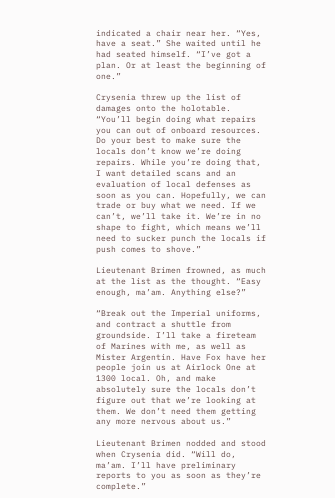indicated a chair near her. “Yes, have a seat.” She waited until he had seated himself. “I’ve got a plan. Or at least the beginning of one.”

Crysenia threw up the list of damages onto the holotable. “You’ll begin doing what repairs you can out of onboard resources. Do your best to make sure the locals don’t know we’re doing repairs. While you’re doing that, I want detailed scans and an evaluation of local defenses as soon as you can. Hopefully, we can trade or buy what we need. If we can’t, we’ll take it. We’re in no shape to fight, which means we’ll need to sucker punch the locals if push comes to shove.”

Lieutenant Brimen frowned, as much at the list as the thought. “Easy enough, ma’am. Anything else?”

“Break out the Imperial uniforms, and contract a shuttle from groundside. I’ll take a fireteam of Marines with me, as well as Mister Argentin. Have Fox have her people join us at Airlock One at 1300 local. Oh, and make absolutely sure the locals don’t figure out that we’re looking at them. We don’t need them getting any more nervous about us.”

Lieutenant Brimen nodded and stood when Crysenia did. “Will do, ma’am. I’ll have preliminary reports to you as soon as they’re complete.”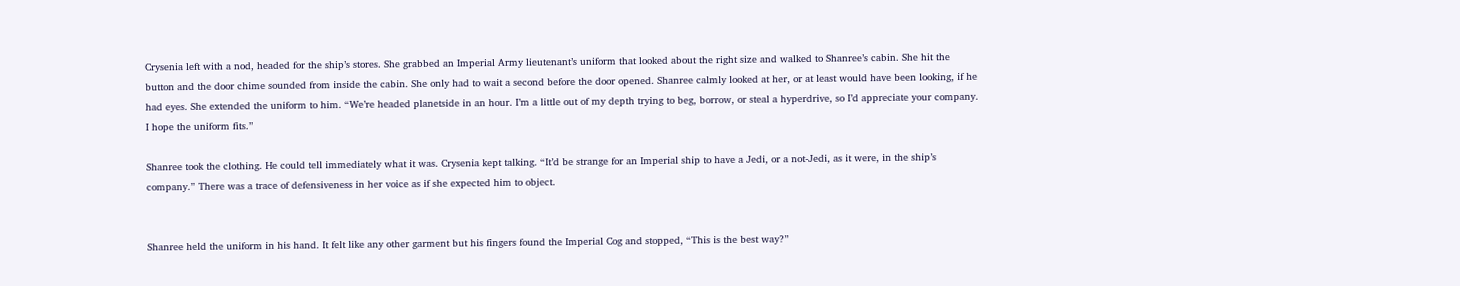Crysenia left with a nod, headed for the ship’s stores. She grabbed an Imperial Army lieutenant’s uniform that looked about the right size and walked to Shanree’s cabin. She hit the button and the door chime sounded from inside the cabin. She only had to wait a second before the door opened. Shanree calmly looked at her, or at least would have been looking, if he had eyes. She extended the uniform to him. “We’re headed planetside in an hour. I’m a little out of my depth trying to beg, borrow, or steal a hyperdrive, so I’d appreciate your company. I hope the uniform fits.”

Shanree took the clothing. He could tell immediately what it was. Crysenia kept talking. “It’d be strange for an Imperial ship to have a Jedi, or a not-Jedi, as it were, in the ship’s company.” There was a trace of defensiveness in her voice as if she expected him to object.


Shanree held the uniform in his hand. It felt like any other garment but his fingers found the Imperial Cog and stopped, “This is the best way?”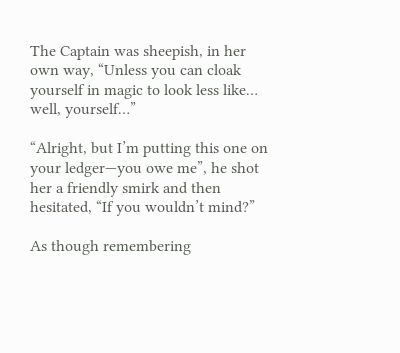The Captain was sheepish, in her own way, “Unless you can cloak yourself in magic to look less like… well, yourself…”

“Alright, but I’m putting this one on your ledger—you owe me”, he shot her a friendly smirk and then hesitated, “If you wouldn’t mind?”

As though remembering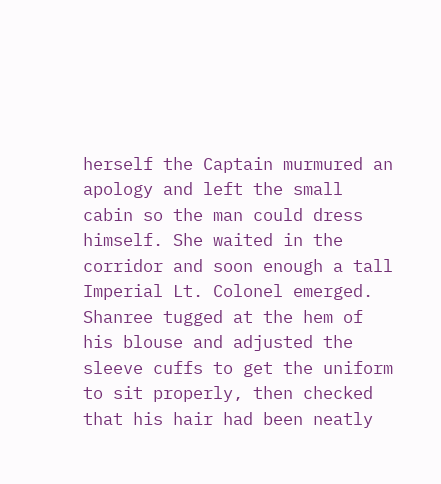herself the Captain murmured an apology and left the small cabin so the man could dress himself. She waited in the corridor and soon enough a tall Imperial Lt. Colonel emerged. Shanree tugged at the hem of his blouse and adjusted the sleeve cuffs to get the uniform to sit properly, then checked that his hair had been neatly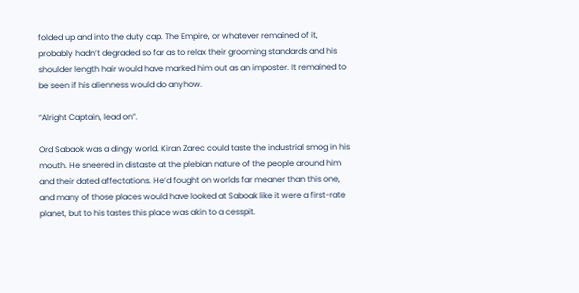folded up and into the duty cap. The Empire, or whatever remained of it, probably hadn’t degraded so far as to relax their grooming standards and his shoulder length hair would have marked him out as an imposter. It remained to be seen if his alienness would do anyhow.

“Alright Captain, lead on”.

Ord Sabaok was a dingy world. Kiran Zarec could taste the industrial smog in his mouth. He sneered in distaste at the plebian nature of the people around him and their dated affectations. He’d fought on worlds far meaner than this one, and many of those places would have looked at Saboak like it were a first-rate planet, but to his tastes this place was akin to a cesspit.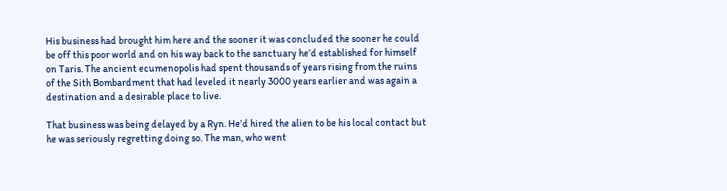His business had brought him here and the sooner it was concluded the sooner he could be off this poor world and on his way back to the sanctuary he’d established for himself on Taris. The ancient ecumenopolis had spent thousands of years rising from the ruins of the Sith Bombardment that had leveled it nearly 3000 years earlier and was again a destination and a desirable place to live.

That business was being delayed by a Ryn. He’d hired the alien to be his local contact but he was seriously regretting doing so. The man, who went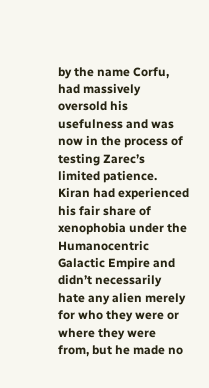by the name Corfu, had massively oversold his usefulness and was now in the process of testing Zarec’s limited patience. Kiran had experienced his fair share of xenophobia under the Humanocentric Galactic Empire and didn’t necessarily hate any alien merely for who they were or where they were from, but he made no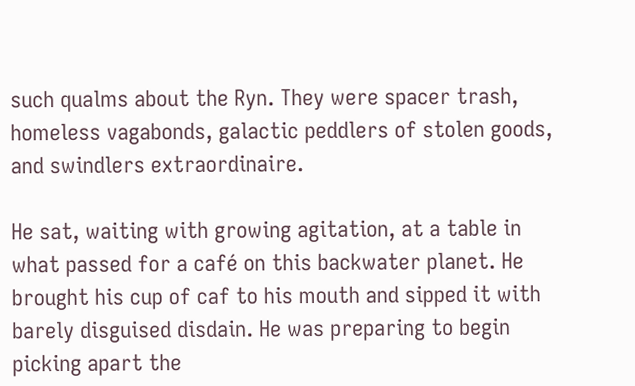such qualms about the Ryn. They were spacer trash, homeless vagabonds, galactic peddlers of stolen goods, and swindlers extraordinaire.

He sat, waiting with growing agitation, at a table in what passed for a café on this backwater planet. He brought his cup of caf to his mouth and sipped it with barely disguised disdain. He was preparing to begin picking apart the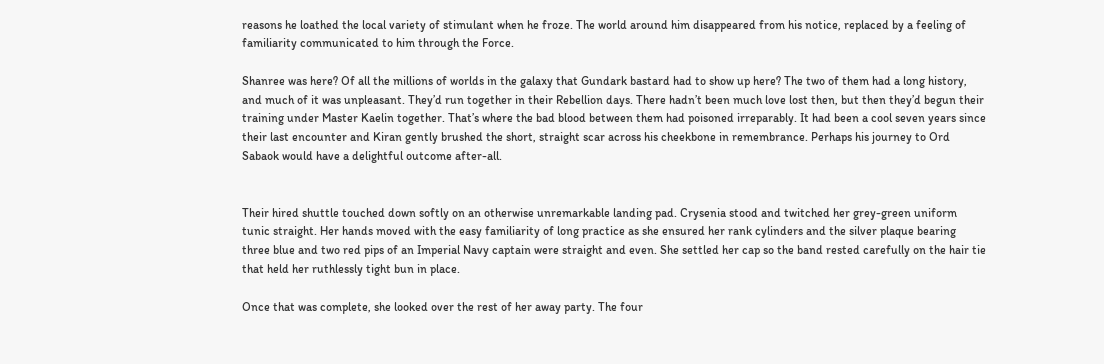reasons he loathed the local variety of stimulant when he froze. The world around him disappeared from his notice, replaced by a feeling of familiarity communicated to him through the Force.

Shanree was here? Of all the millions of worlds in the galaxy that Gundark bastard had to show up here? The two of them had a long history, and much of it was unpleasant. They’d run together in their Rebellion days. There hadn’t been much love lost then, but then they’d begun their training under Master Kaelin together. That’s where the bad blood between them had poisoned irreparably. It had been a cool seven years since their last encounter and Kiran gently brushed the short, straight scar across his cheekbone in remembrance. Perhaps his journey to Ord Sabaok would have a delightful outcome after-all.


Their hired shuttle touched down softly on an otherwise unremarkable landing pad. Crysenia stood and twitched her grey-green uniform tunic straight. Her hands moved with the easy familiarity of long practice as she ensured her rank cylinders and the silver plaque bearing three blue and two red pips of an Imperial Navy captain were straight and even. She settled her cap so the band rested carefully on the hair tie that held her ruthlessly tight bun in place.

Once that was complete, she looked over the rest of her away party. The four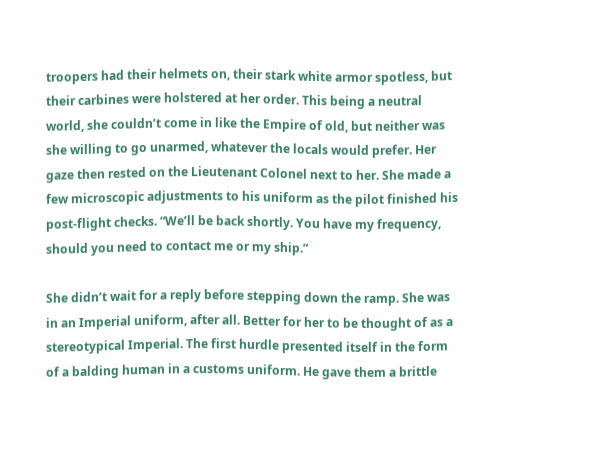troopers had their helmets on, their stark white armor spotless, but their carbines were holstered at her order. This being a neutral world, she couldn’t come in like the Empire of old, but neither was she willing to go unarmed, whatever the locals would prefer. Her gaze then rested on the Lieutenant Colonel next to her. She made a few microscopic adjustments to his uniform as the pilot finished his post-flight checks. “We’ll be back shortly. You have my frequency, should you need to contact me or my ship.”

She didn’t wait for a reply before stepping down the ramp. She was in an Imperial uniform, after all. Better for her to be thought of as a stereotypical Imperial. The first hurdle presented itself in the form of a balding human in a customs uniform. He gave them a brittle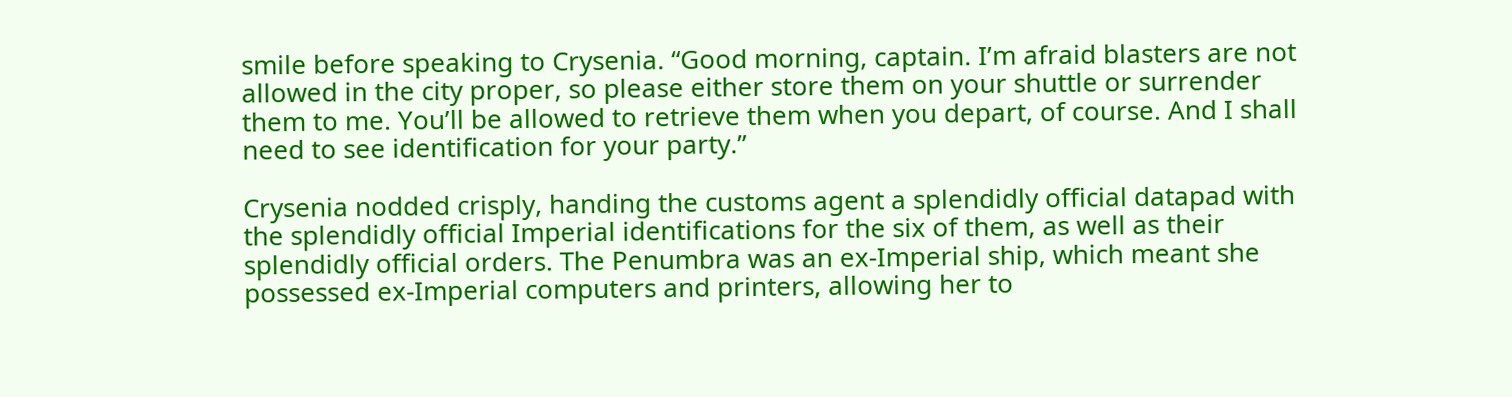smile before speaking to Crysenia. “Good morning, captain. I’m afraid blasters are not allowed in the city proper, so please either store them on your shuttle or surrender them to me. You’ll be allowed to retrieve them when you depart, of course. And I shall need to see identification for your party.”

Crysenia nodded crisply, handing the customs agent a splendidly official datapad with the splendidly official Imperial identifications for the six of them, as well as their splendidly official orders. The Penumbra was an ex-Imperial ship, which meant she possessed ex-Imperial computers and printers, allowing her to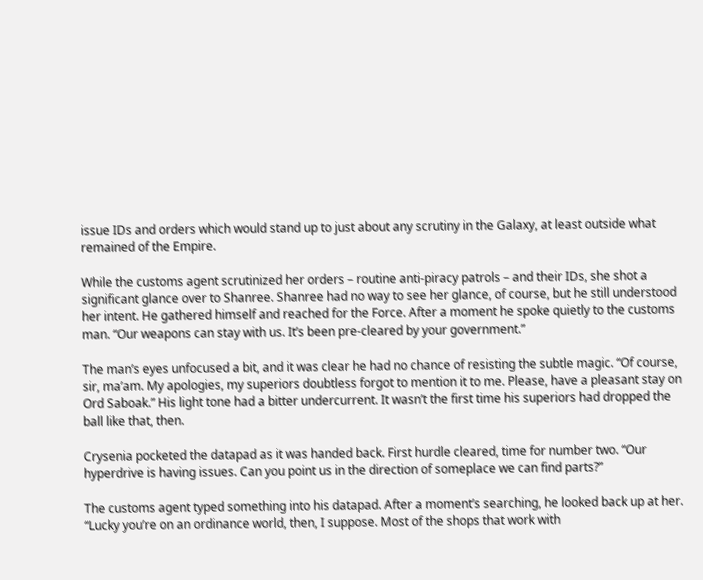issue IDs and orders which would stand up to just about any scrutiny in the Galaxy, at least outside what remained of the Empire.

While the customs agent scrutinized her orders – routine anti-piracy patrols – and their IDs, she shot a significant glance over to Shanree. Shanree had no way to see her glance, of course, but he still understood her intent. He gathered himself and reached for the Force. After a moment he spoke quietly to the customs man. “Our weapons can stay with us. It’s been pre-cleared by your government.”

The man’s eyes unfocused a bit, and it was clear he had no chance of resisting the subtle magic. “Of course, sir, ma’am. My apologies, my superiors doubtless forgot to mention it to me. Please, have a pleasant stay on Ord Saboak.” His light tone had a bitter undercurrent. It wasn’t the first time his superiors had dropped the ball like that, then.

Crysenia pocketed the datapad as it was handed back. First hurdle cleared, time for number two. “Our hyperdrive is having issues. Can you point us in the direction of someplace we can find parts?”

The customs agent typed something into his datapad. After a moment’s searching, he looked back up at her. “Lucky you’re on an ordinance world, then, I suppose. Most of the shops that work with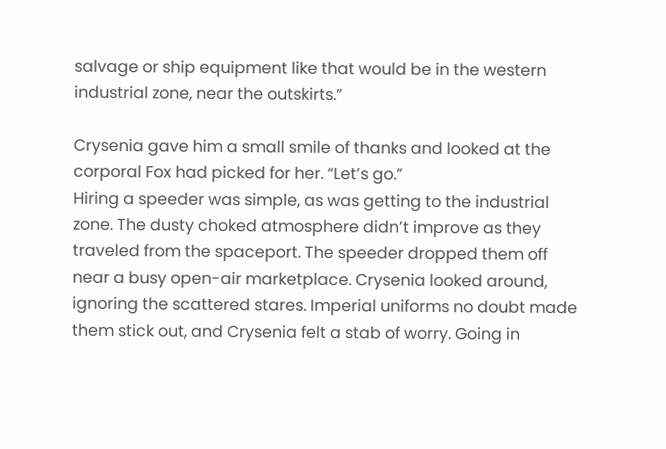salvage or ship equipment like that would be in the western industrial zone, near the outskirts.”

Crysenia gave him a small smile of thanks and looked at the corporal Fox had picked for her. “Let’s go.”
Hiring a speeder was simple, as was getting to the industrial zone. The dusty choked atmosphere didn’t improve as they traveled from the spaceport. The speeder dropped them off near a busy open-air marketplace. Crysenia looked around, ignoring the scattered stares. Imperial uniforms no doubt made them stick out, and Crysenia felt a stab of worry. Going in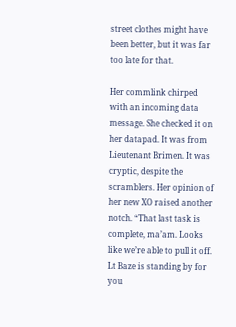street clothes might have been better, but it was far too late for that.

Her commlink chirped with an incoming data message. She checked it on her datapad. It was from Lieutenant Brimen. It was cryptic, despite the scramblers. Her opinion of her new XO raised another notch. “That last task is complete, ma’am. Looks like we’re able to pull it off. Lt Baze is standing by for you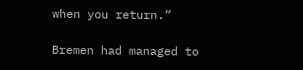when you return.”

Bremen had managed to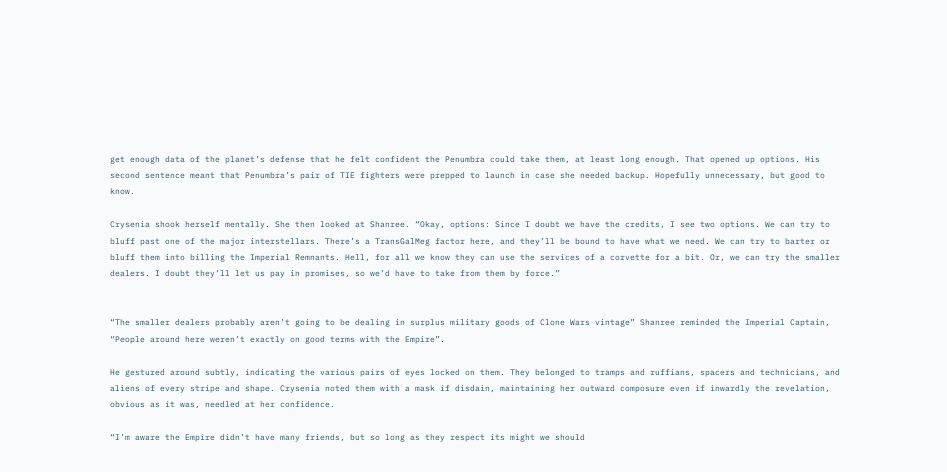get enough data of the planet’s defense that he felt confident the Penumbra could take them, at least long enough. That opened up options. His second sentence meant that Penumbra’s pair of TIE fighters were prepped to launch in case she needed backup. Hopefully unnecessary, but good to know.

Crysenia shook herself mentally. She then looked at Shanree. “Okay, options: Since I doubt we have the credits, I see two options. We can try to bluff past one of the major interstellars. There’s a TransGalMeg factor here, and they’ll be bound to have what we need. We can try to barter or bluff them into billing the Imperial Remnants. Hell, for all we know they can use the services of a corvette for a bit. Or, we can try the smaller dealers. I doubt they’ll let us pay in promises, so we’d have to take from them by force.”


“The smaller dealers probably aren’t going to be dealing in surplus military goods of Clone Wars vintage” Shanree reminded the Imperial Captain, “People around here weren’t exactly on good terms with the Empire”.

He gestured around subtly, indicating the various pairs of eyes locked on them. They belonged to tramps and ruffians, spacers and technicians, and aliens of every stripe and shape. Crysenia noted them with a mask if disdain, maintaining her outward composure even if inwardly the revelation, obvious as it was, needled at her confidence.

“I’m aware the Empire didn’t have many friends, but so long as they respect its might we should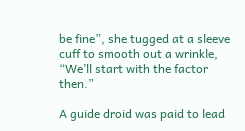be fine”, she tugged at a sleeve cuff to smooth out a wrinkle, “We’ll start with the factor then.”

A guide droid was paid to lead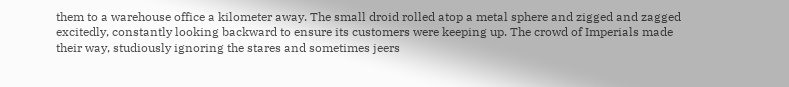them to a warehouse office a kilometer away. The small droid rolled atop a metal sphere and zigged and zagged excitedly, constantly looking backward to ensure its customers were keeping up. The crowd of Imperials made their way, studiously ignoring the stares and sometimes jeers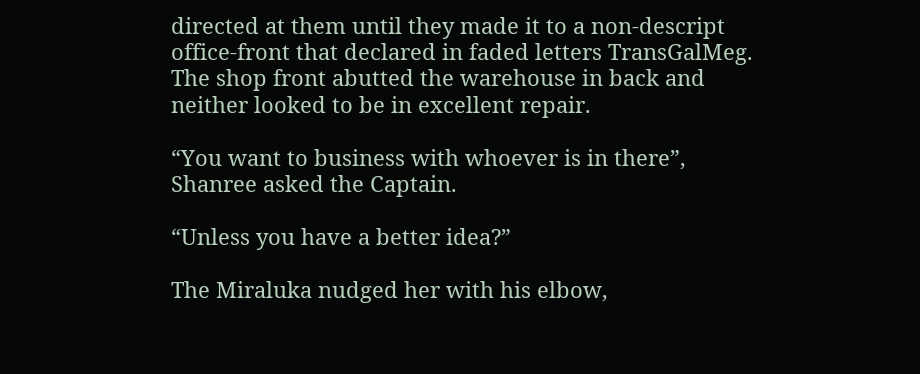directed at them until they made it to a non-descript office-front that declared in faded letters TransGalMeg. The shop front abutted the warehouse in back and neither looked to be in excellent repair.

“You want to business with whoever is in there”, Shanree asked the Captain.

“Unless you have a better idea?”

The Miraluka nudged her with his elbow,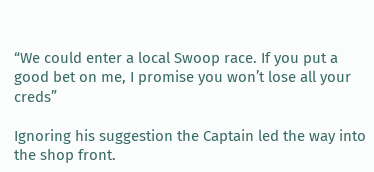“We could enter a local Swoop race. If you put a good bet on me, I promise you won’t lose all your creds”

Ignoring his suggestion the Captain led the way into the shop front.